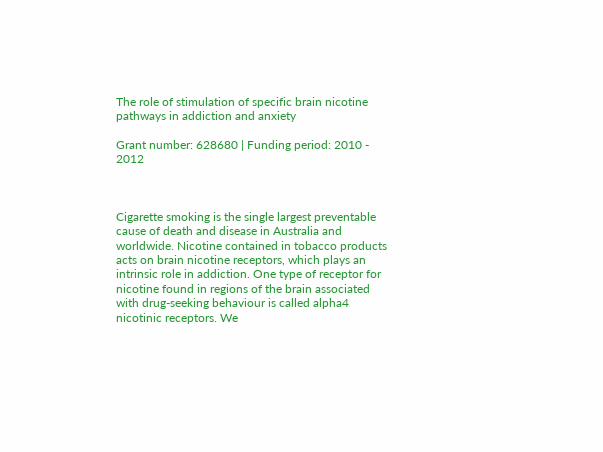The role of stimulation of specific brain nicotine pathways in addiction and anxiety

Grant number: 628680 | Funding period: 2010 - 2012



Cigarette smoking is the single largest preventable cause of death and disease in Australia and worldwide. Nicotine contained in tobacco products acts on brain nicotine receptors, which plays an intrinsic role in addiction. One type of receptor for nicotine found in regions of the brain associated with drug-seeking behaviour is called alpha4 nicotinic receptors. We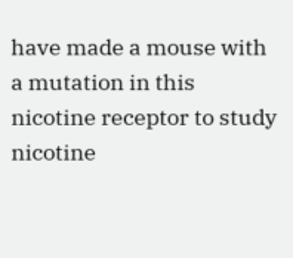have made a mouse with a mutation in this nicotine receptor to study nicotine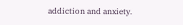addiction and anxiety.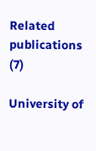Related publications (7)

University of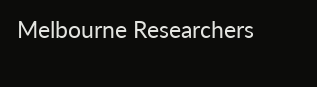Melbourne Researchers